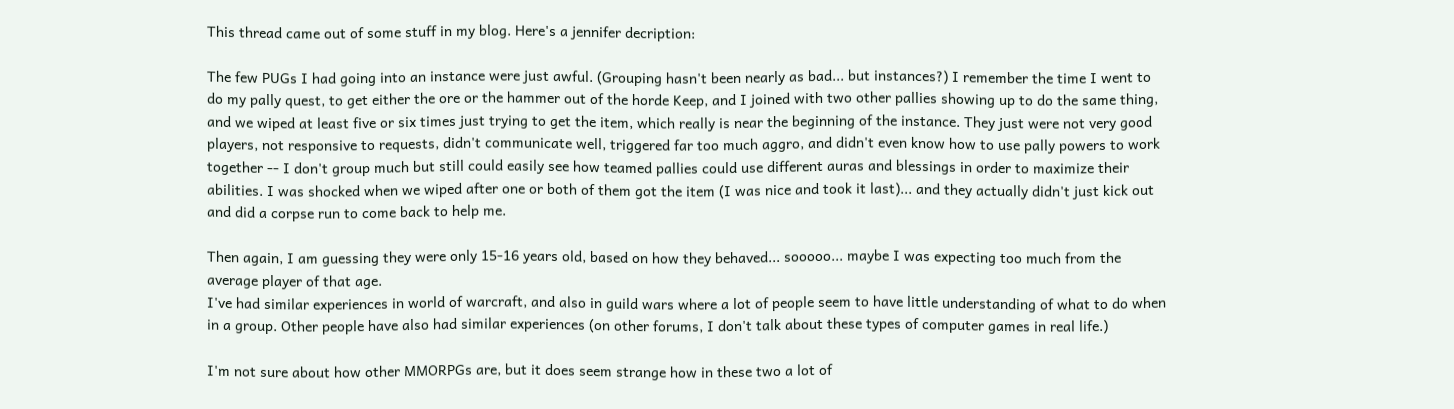This thread came out of some stuff in my blog. Here's a jennifer decription:

The few PUGs I had going into an instance were just awful. (Grouping hasn't been nearly as bad... but instances?) I remember the time I went to do my pally quest, to get either the ore or the hammer out of the horde Keep, and I joined with two other pallies showing up to do the same thing, and we wiped at least five or six times just trying to get the item, which really is near the beginning of the instance. They just were not very good players, not responsive to requests, didn't communicate well, triggered far too much aggro, and didn't even know how to use pally powers to work together -- I don't group much but still could easily see how teamed pallies could use different auras and blessings in order to maximize their abilities. I was shocked when we wiped after one or both of them got the item (I was nice and took it last)... and they actually didn't just kick out and did a corpse run to come back to help me.

Then again, I am guessing they were only 15-16 years old, based on how they behaved... sooooo... maybe I was expecting too much from the average player of that age.
I've had similar experiences in world of warcraft, and also in guild wars where a lot of people seem to have little understanding of what to do when in a group. Other people have also had similar experiences (on other forums, I don't talk about these types of computer games in real life.)

I'm not sure about how other MMORPGs are, but it does seem strange how in these two a lot of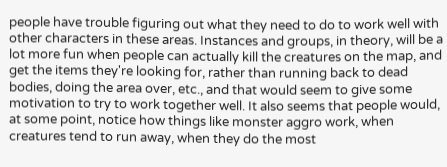people have trouble figuring out what they need to do to work well with other characters in these areas. Instances and groups, in theory, will be a lot more fun when people can actually kill the creatures on the map, and get the items they're looking for, rather than running back to dead bodies, doing the area over, etc., and that would seem to give some motivation to try to work together well. It also seems that people would, at some point, notice how things like monster aggro work, when creatures tend to run away, when they do the most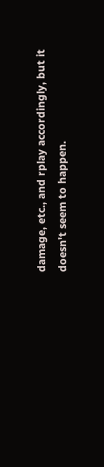damage, etc., and rplay accordingly, but it doesn't seem to happen.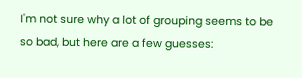I'm not sure why a lot of grouping seems to be so bad, but here are a few guesses: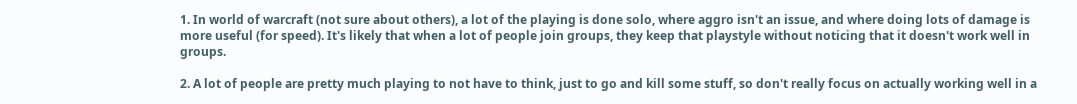1. In world of warcraft (not sure about others), a lot of the playing is done solo, where aggro isn't an issue, and where doing lots of damage is more useful (for speed). It's likely that when a lot of people join groups, they keep that playstyle without noticing that it doesn't work well in groups.

2. A lot of people are pretty much playing to not have to think, just to go and kill some stuff, so don't really focus on actually working well in a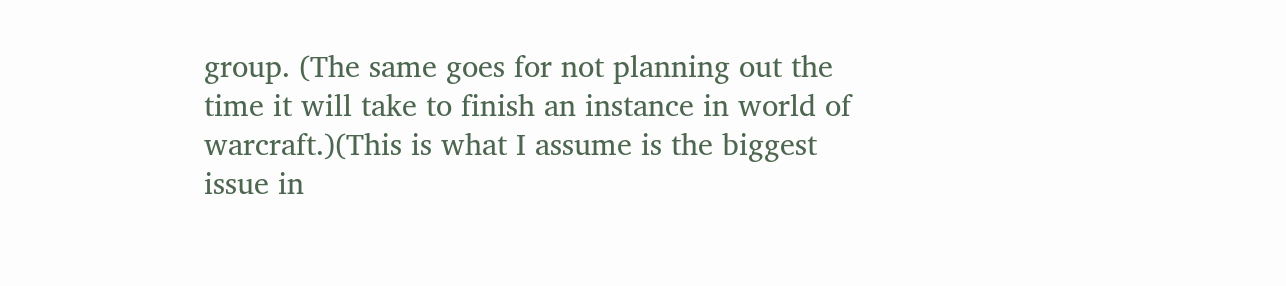group. (The same goes for not planning out the time it will take to finish an instance in world of warcraft.)(This is what I assume is the biggest issue in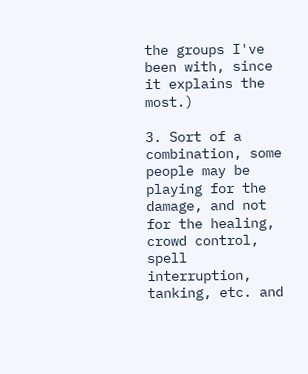the groups I've been with, since it explains the most.)

3. Sort of a combination, some people may be playing for the damage, and not for the healing, crowd control, spell interruption, tanking, etc. and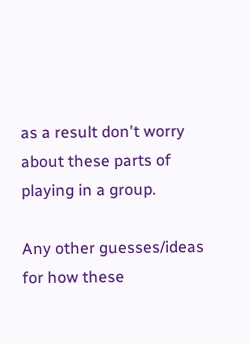as a result don't worry about these parts of playing in a group.

Any other guesses/ideas for how these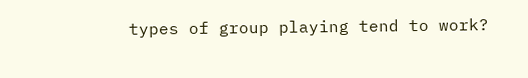types of group playing tend to work?